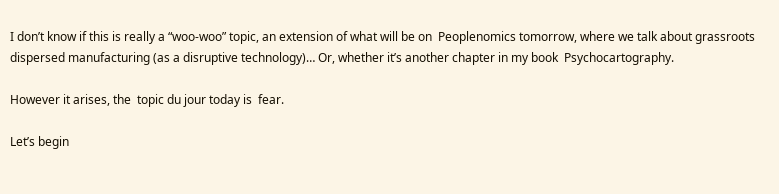I don’t know if this is really a “woo-woo” topic, an extension of what will be on  Peoplenomics tomorrow, where we talk about grassroots dispersed manufacturing (as a disruptive technology)… Or, whether it’s another chapter in my book  Psychocartography.

However it arises, the  topic du jour today is  fear.

Let’s begin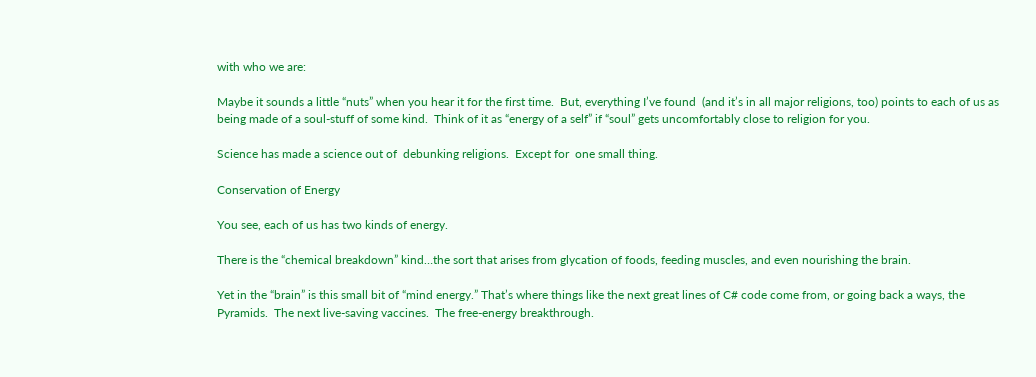with who we are:

Maybe it sounds a little “nuts” when you hear it for the first time.  But, everything I’ve found  (and it’s in all major religions, too) points to each of us as being made of a soul-stuff of some kind.  Think of it as “energy of a self” if “soul” gets uncomfortably close to religion for you.

Science has made a science out of  debunking religions.  Except for  one small thing.

Conservation of Energy

You see, each of us has two kinds of energy.

There is the “chemical breakdown” kind…the sort that arises from glycation of foods, feeding muscles, and even nourishing the brain.

Yet in the “brain” is this small bit of “mind energy.” That’s where things like the next great lines of C# code come from, or going back a ways, the Pyramids.  The next live-saving vaccines.  The free-energy breakthrough.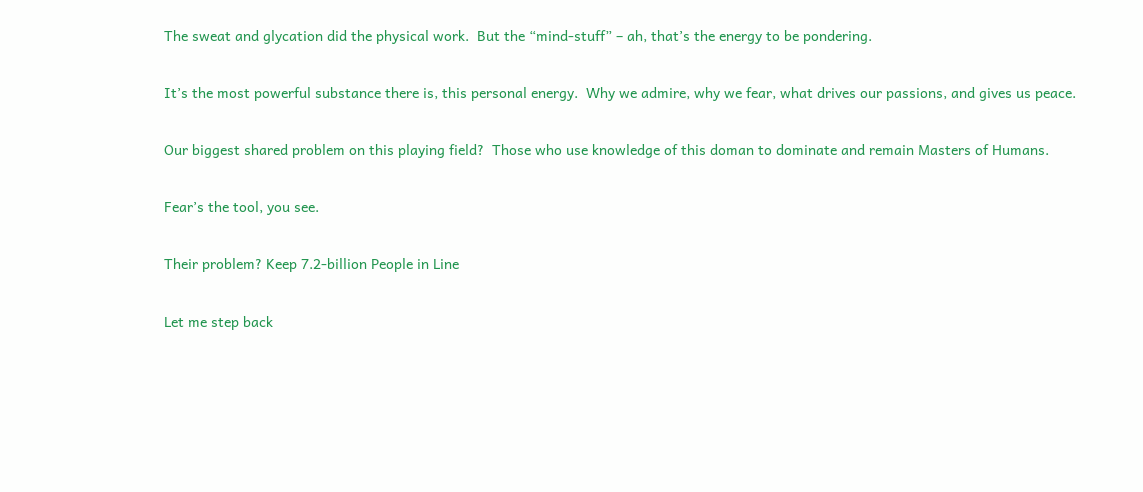The sweat and glycation did the physical work.  But the “mind-stuff” – ah, that’s the energy to be pondering.

It’s the most powerful substance there is, this personal energy.  Why we admire, why we fear, what drives our passions, and gives us peace.

Our biggest shared problem on this playing field?  Those who use knowledge of this doman to dominate and remain Masters of Humans.

Fear’s the tool, you see.

Their problem? Keep 7.2-billion People in Line

Let me step back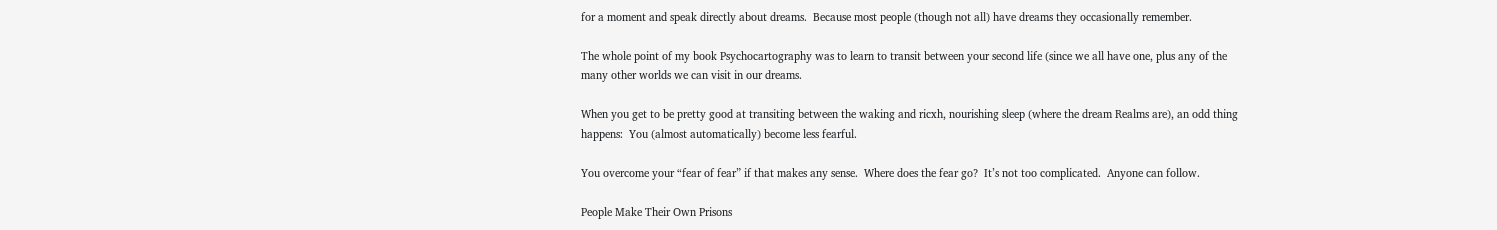for a moment and speak directly about dreams.  Because most people (though not all) have dreams they occasionally remember.

The whole point of my book Psychocartography was to learn to transit between your second life (since we all have one, plus any of the many other worlds we can visit in our dreams.

When you get to be pretty good at transiting between the waking and ricxh, nourishing sleep (where the dream Realms are), an odd thing happens:  You (almost automatically) become less fearful.

You overcome your “fear of fear” if that makes any sense.  Where does the fear go?  It’s not too complicated.  Anyone can follow.

People Make Their Own Prisons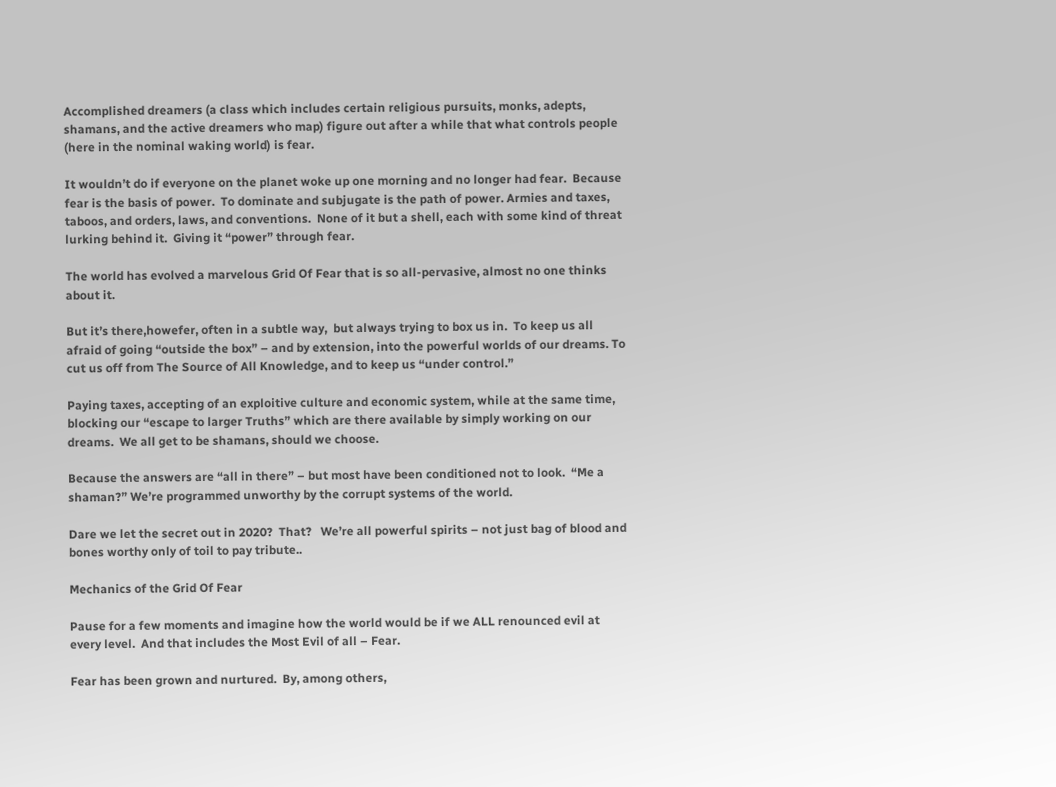Accomplished dreamers (a class which includes certain religious pursuits, monks, adepts, shamans, and the active dreamers who map) figure out after a while that what controls people (here in the nominal waking world) is fear.

It wouldn’t do if everyone on the planet woke up one morning and no longer had fear.  Because fear is the basis of power.  To dominate and subjugate is the path of power. Armies and taxes, taboos, and orders, laws, and conventions.  None of it but a shell, each with some kind of threat lurking behind it.  Giving it “power” through fear.

The world has evolved a marvelous Grid Of Fear that is so all-pervasive, almost no one thinks about it.

But it’s there,howefer, often in a subtle way,  but always trying to box us in.  To keep us all afraid of going “outside the box” – and by extension, into the powerful worlds of our dreams. To cut us off from The Source of All Knowledge, and to keep us “under control.”

Paying taxes, accepting of an exploitive culture and economic system, while at the same time, blocking our “escape to larger Truths” which are there available by simply working on our dreams.  We all get to be shamans, should we choose.

Because the answers are “all in there” – but most have been conditioned not to look.  “Me a shaman?” We’re programmed unworthy by the corrupt systems of the world.

Dare we let the secret out in 2020?  That?   We’re all powerful spirits – not just bag of blood and bones worthy only of toil to pay tribute..

Mechanics of the Grid Of Fear

Pause for a few moments and imagine how the world would be if we ALL renounced evil at every level.  And that includes the Most Evil of all – Fear.

Fear has been grown and nurtured.  By, among others,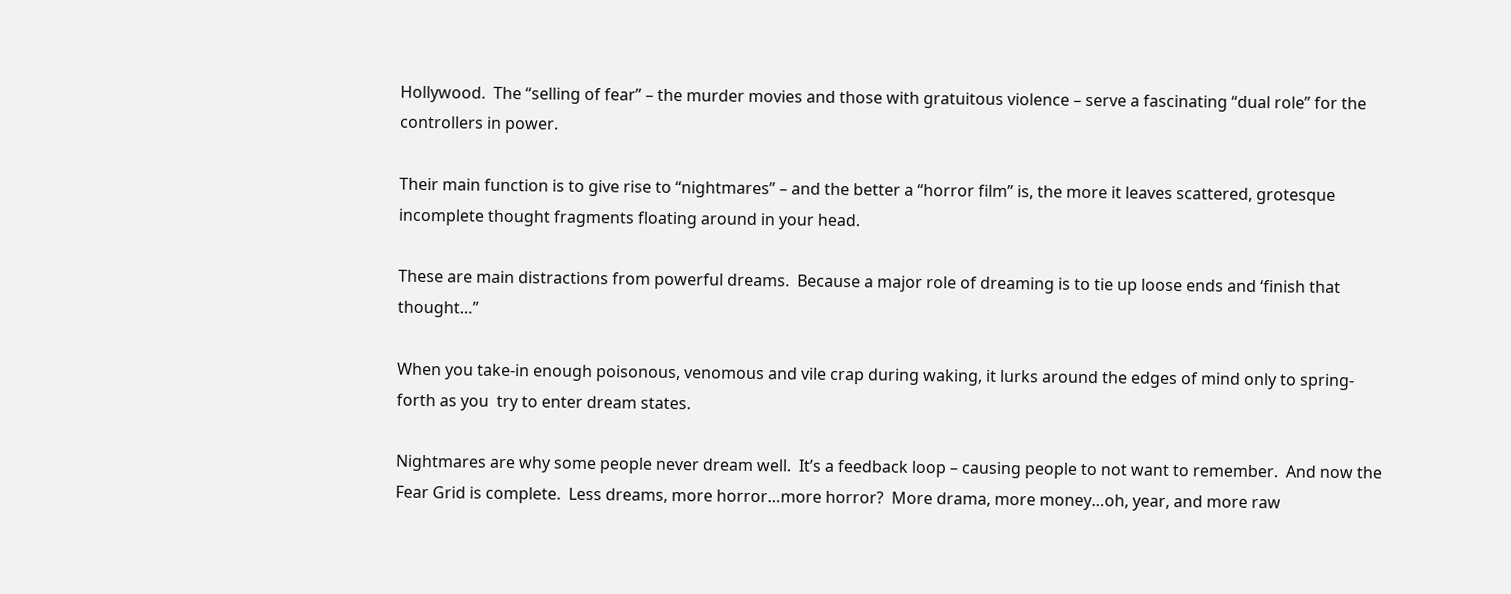Hollywood.  The “selling of fear” – the murder movies and those with gratuitous violence – serve a fascinating “dual role” for the controllers in power.

Their main function is to give rise to “nightmares” – and the better a “horror film” is, the more it leaves scattered, grotesque incomplete thought fragments floating around in your head.

These are main distractions from powerful dreams.  Because a major role of dreaming is to tie up loose ends and ‘finish that thought…”

When you take-in enough poisonous, venomous and vile crap during waking, it lurks around the edges of mind only to spring-forth as you  try to enter dream states.

Nightmares are why some people never dream well.  It’s a feedback loop – causing people to not want to remember.  And now the Fear Grid is complete.  Less dreams, more horror…more horror?  More drama, more money…oh, year, and more raw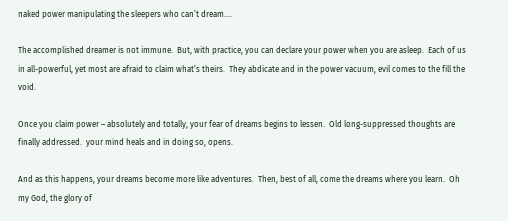naked power manipulating the sleepers who can’t dream….

The accomplished dreamer is not immune.  But, with practice, you can declare your power when you are asleep.  Each of us in all-powerful, yet most are afraid to claim what’s theirs.  They abdicate and in the power vacuum, evil comes to the fill the void.

Once you claim power – absolutely and totally, your fear of dreams begins to lessen.  Old long-suppressed thoughts are finally addressed.  your mind heals and in doing so, opens.

And as this happens, your dreams become more like adventures.  Then, best of all, come the dreams where you learn.  Oh my God, the glory of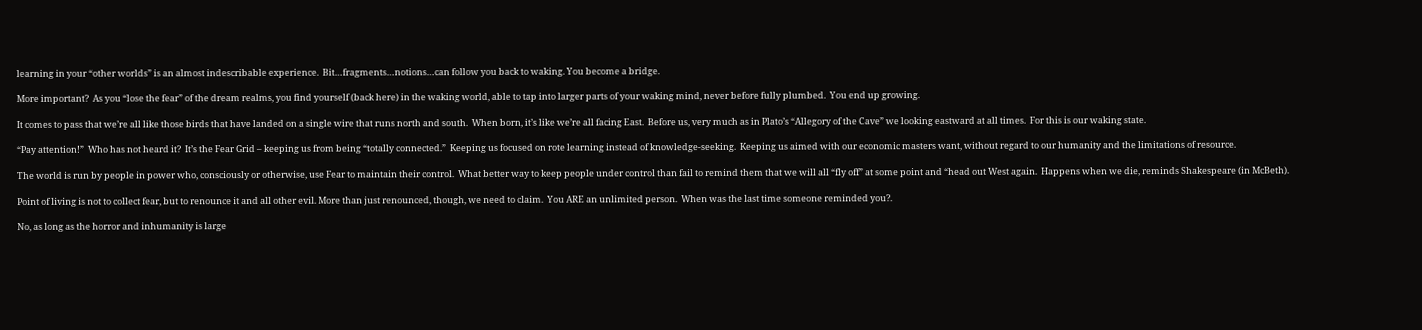learning in your “other worlds” is an almost indescribable experience.  Bit…fragments…notions…can follow you back to waking. You become a bridge.

More important?  As you “lose the fear” of the dream realms, you find yourself (back here) in the waking world, able to tap into larger parts of your waking mind, never before fully plumbed.  You end up growing.

It comes to pass that we’re all like those birds that have landed on a single wire that runs north and south.  When born, it’s like we’re all facing East.  Before us, very much as in Plato’s “Allegory of the Cave” we looking eastward at all times.  For this is our waking state.

“Pay attention!”  Who has not heard it?  It’s the Fear Grid – keeping us from being “totally connected.”  Keeping us focused on rote learning instead of knowledge-seeking.  Keeping us aimed with our economic masters want, without regard to our humanity and the limitations of resource.

The world is run by people in power who, consciously or otherwise, use Fear to maintain their control.  What better way to keep people under control than fail to remind them that we will all “fly off” at some point and “head out West again.  Happens when we die, reminds Shakespeare (in McBeth).

Point of living is not to collect fear, but to renounce it and all other evil. More than just renounced, though, we need to claim.  You ARE an unlimited person.  When was the last time someone reminded you?.

No, as long as the horror and inhumanity is large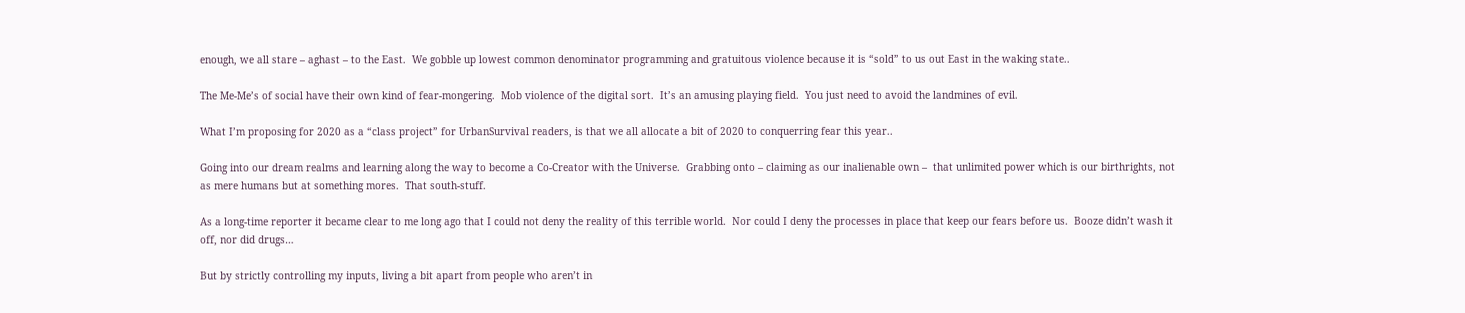enough, we all stare – aghast – to the East.  We gobble up lowest common denominator programming and gratuitous violence because it is “sold” to us out East in the waking state..

The Me-Me’s of social have their own kind of fear-mongering.  Mob violence of the digital sort.  It’s an amusing playing field.  You just need to avoid the landmines of evil.

What I’m proposing for 2020 as a “class project” for UrbanSurvival readers, is that we all allocate a bit of 2020 to conquerring fear this year..

Going into our dream realms and learning along the way to become a Co-Creator with the Universe.  Grabbing onto – claiming as our inalienable own –  that unlimited power which is our birthrights, not as mere humans but at something mores.  That south-stuff.

As a long-time reporter it became clear to me long ago that I could not deny the reality of this terrible world.  Nor could I deny the processes in place that keep our fears before us.  Booze didn’t wash it off, nor did drugs…

But by strictly controlling my inputs, living a bit apart from people who aren’t in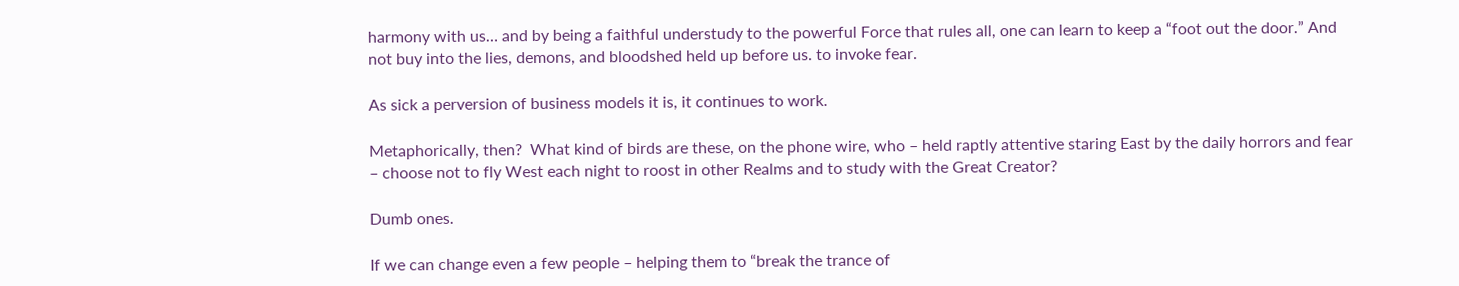harmony with us… and by being a faithful understudy to the powerful Force that rules all, one can learn to keep a “foot out the door.” And not buy into the lies, demons, and bloodshed held up before us. to invoke fear.

As sick a perversion of business models it is, it continues to work.

Metaphorically, then?  What kind of birds are these, on the phone wire, who – held raptly attentive staring East by the daily horrors and fear – choose not to fly West each night to roost in other Realms and to study with the Great Creator?

Dumb ones.

If we can change even a few people – helping them to “break the trance of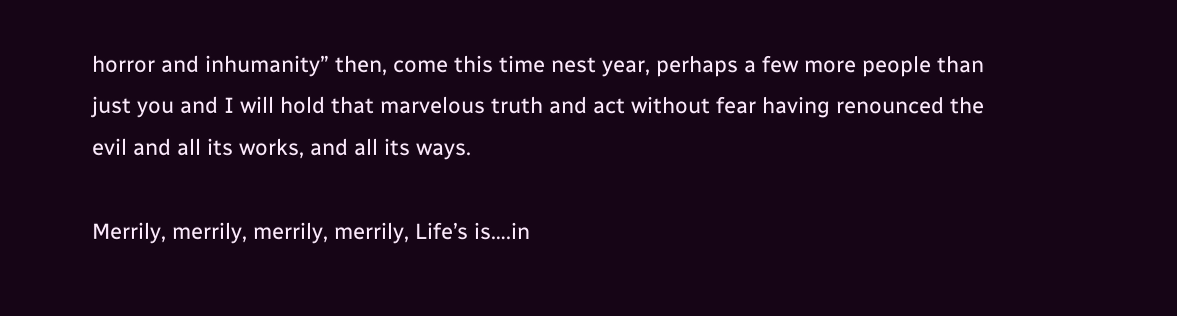horror and inhumanity” then, come this time nest year, perhaps a few more people than just you and I will hold that marvelous truth and act without fear having renounced the evil and all its works, and all its ways.

Merrily, merrily, merrily, merrily, Life’s is….in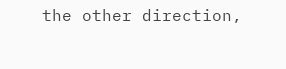the other direction,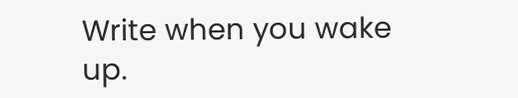Write when you wake up.